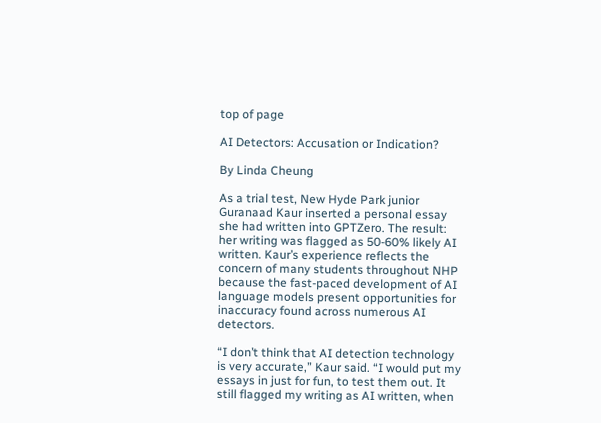top of page

AI Detectors: Accusation or Indication?

By Linda Cheung

As a trial test, New Hyde Park junior Guranaad Kaur inserted a personal essay she had written into GPTZero. The result: her writing was flagged as 50-60% likely AI written. Kaur’s experience reflects the concern of many students throughout NHP because the fast-paced development of AI language models present opportunities for inaccuracy found across numerous AI detectors.

“I don’t think that AI detection technology is very accurate,” Kaur said. “I would put my essays in just for fun, to test them out. It still flagged my writing as AI written, when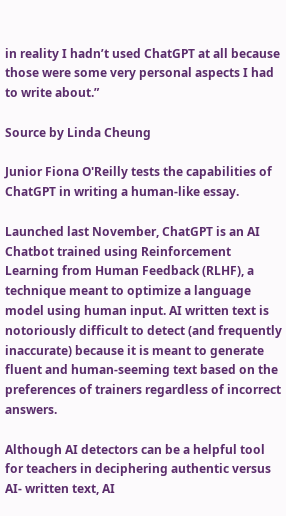in reality I hadn’t used ChatGPT at all because those were some very personal aspects I had to write about.”

Source by Linda Cheung

Junior Fiona O'Reilly tests the capabilities of ChatGPT in writing a human-like essay.

Launched last November, ChatGPT is an AI Chatbot trained using Reinforcement Learning from Human Feedback (RLHF), a technique meant to optimize a language model using human input. AI written text is notoriously difficult to detect (and frequently inaccurate) because it is meant to generate fluent and human-seeming text based on the preferences of trainers regardless of incorrect answers.

Although AI detectors can be a helpful tool for teachers in deciphering authentic versus AI- written text, AI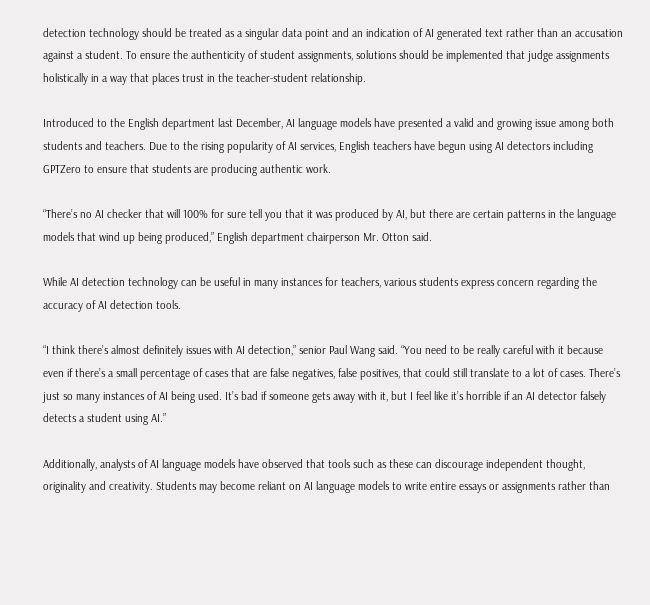detection technology should be treated as a singular data point and an indication of AI generated text rather than an accusation against a student. To ensure the authenticity of student assignments, solutions should be implemented that judge assignments holistically in a way that places trust in the teacher-student relationship.

Introduced to the English department last December, AI language models have presented a valid and growing issue among both students and teachers. Due to the rising popularity of AI services, English teachers have begun using AI detectors including GPTZero to ensure that students are producing authentic work.

“There’s no AI checker that will 100% for sure tell you that it was produced by AI, but there are certain patterns in the language models that wind up being produced,” English department chairperson Mr. Otton said.

While AI detection technology can be useful in many instances for teachers, various students express concern regarding the accuracy of AI detection tools.

“I think there’s almost definitely issues with AI detection,” senior Paul Wang said. “You need to be really careful with it because even if there’s a small percentage of cases that are false negatives, false positives, that could still translate to a lot of cases. There’s just so many instances of AI being used. It’s bad if someone gets away with it, but I feel like it’s horrible if an AI detector falsely detects a student using AI.”

Additionally, analysts of AI language models have observed that tools such as these can discourage independent thought, originality and creativity. Students may become reliant on AI language models to write entire essays or assignments rather than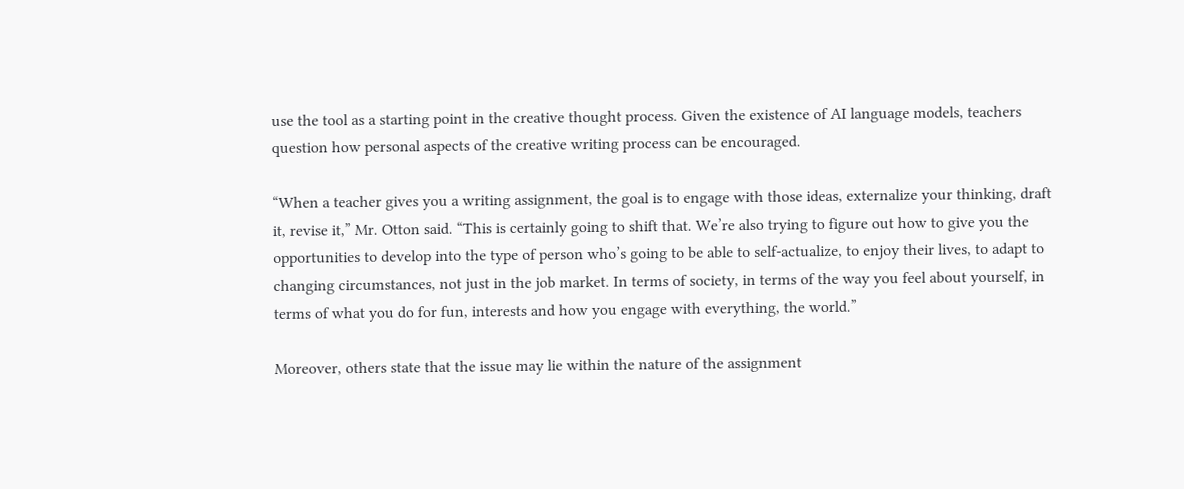use the tool as a starting point in the creative thought process. Given the existence of AI language models, teachers question how personal aspects of the creative writing process can be encouraged.

“When a teacher gives you a writing assignment, the goal is to engage with those ideas, externalize your thinking, draft it, revise it,” Mr. Otton said. “This is certainly going to shift that. We’re also trying to figure out how to give you the opportunities to develop into the type of person who’s going to be able to self-actualize, to enjoy their lives, to adapt to changing circumstances, not just in the job market. In terms of society, in terms of the way you feel about yourself, in terms of what you do for fun, interests and how you engage with everything, the world.”

Moreover, others state that the issue may lie within the nature of the assignment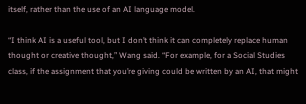itself, rather than the use of an AI language model.

“I think AI is a useful tool, but I don’t think it can completely replace human thought or creative thought,” Wang said. “For example, for a Social Studies class, if the assignment that you’re giving could be written by an AI, that might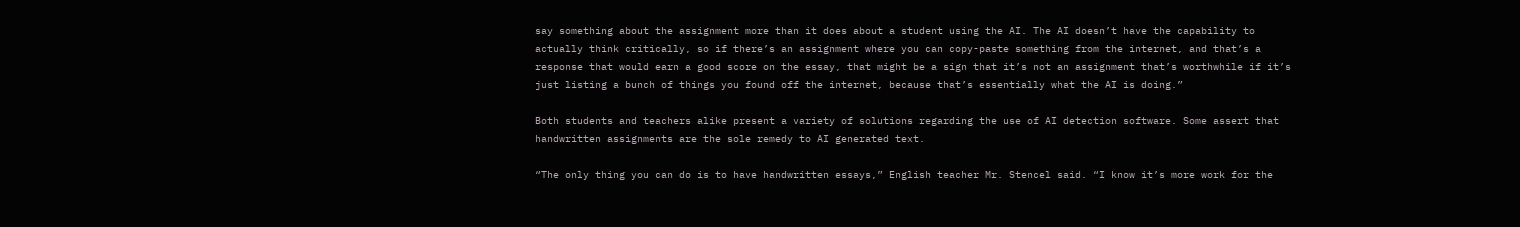say something about the assignment more than it does about a student using the AI. The AI doesn’t have the capability to actually think critically, so if there’s an assignment where you can copy-paste something from the internet, and that’s a response that would earn a good score on the essay, that might be a sign that it’s not an assignment that’s worthwhile if it’s just listing a bunch of things you found off the internet, because that’s essentially what the AI is doing.”

Both students and teachers alike present a variety of solutions regarding the use of AI detection software. Some assert that handwritten assignments are the sole remedy to AI generated text.

“The only thing you can do is to have handwritten essays,” English teacher Mr. Stencel said. “I know it’s more work for the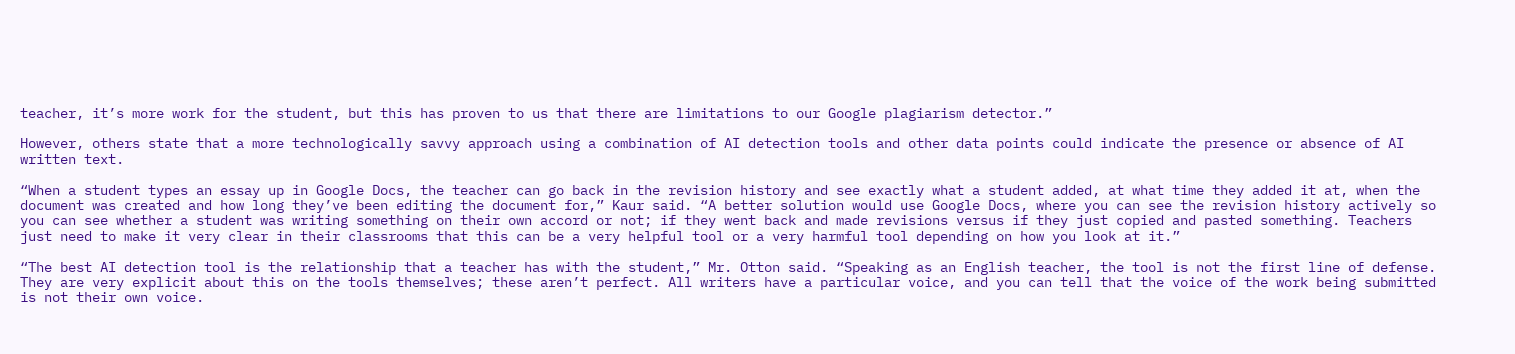teacher, it’s more work for the student, but this has proven to us that there are limitations to our Google plagiarism detector.”

However, others state that a more technologically savvy approach using a combination of AI detection tools and other data points could indicate the presence or absence of AI written text.

“When a student types an essay up in Google Docs, the teacher can go back in the revision history and see exactly what a student added, at what time they added it at, when the document was created and how long they’ve been editing the document for,” Kaur said. “A better solution would use Google Docs, where you can see the revision history actively so you can see whether a student was writing something on their own accord or not; if they went back and made revisions versus if they just copied and pasted something. Teachers just need to make it very clear in their classrooms that this can be a very helpful tool or a very harmful tool depending on how you look at it.”

“The best AI detection tool is the relationship that a teacher has with the student,” Mr. Otton said. “Speaking as an English teacher, the tool is not the first line of defense. They are very explicit about this on the tools themselves; these aren’t perfect. All writers have a particular voice, and you can tell that the voice of the work being submitted is not their own voice.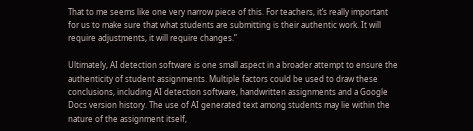That to me seems like one very narrow piece of this. For teachers, it’s really important for us to make sure that what students are submitting is their authentic work. It will require adjustments, it will require changes.”

Ultimately, AI detection software is one small aspect in a broader attempt to ensure the authenticity of student assignments. Multiple factors could be used to draw these conclusions, including AI detection software, handwritten assignments and a Google Docs version history. The use of AI generated text among students may lie within the nature of the assignment itself,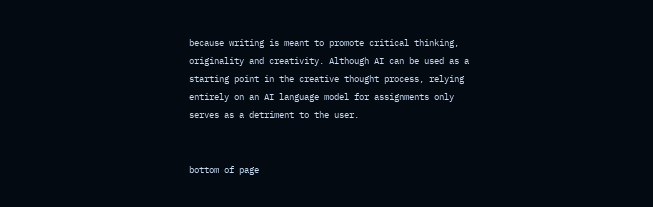because writing is meant to promote critical thinking, originality and creativity. Although AI can be used as a starting point in the creative thought process, relying entirely on an AI language model for assignments only serves as a detriment to the user.


bottom of page